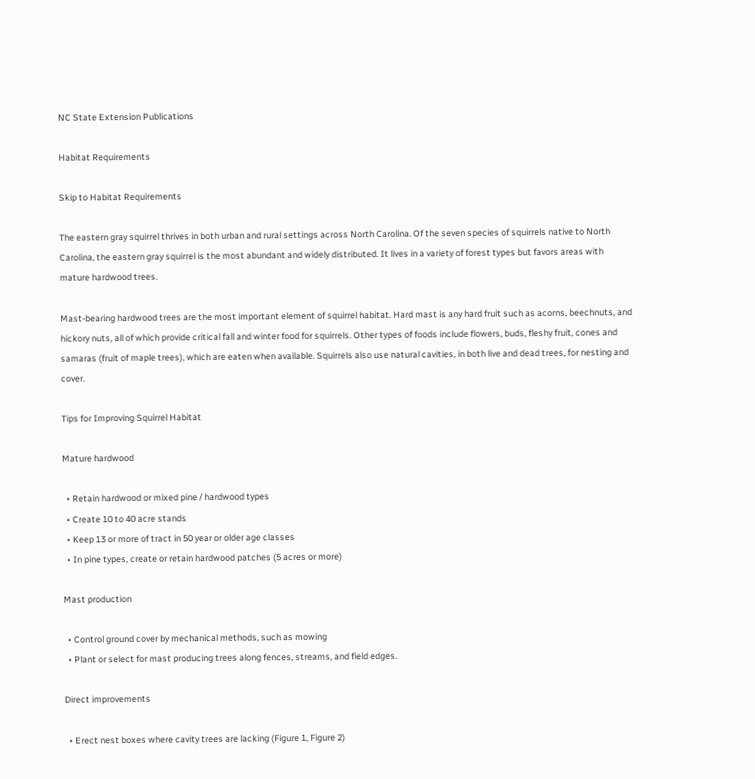NC State Extension Publications

Habitat Requirements

Skip to Habitat Requirements

The eastern gray squirrel thrives in both urban and rural settings across North Carolina. Of the seven species of squirrels native to North Carolina, the eastern gray squirrel is the most abundant and widely distributed. It lives in a variety of forest types but favors areas with mature hardwood trees.

Mast-bearing hardwood trees are the most important element of squirrel habitat. Hard mast is any hard fruit such as acorns, beechnuts, and hickory nuts, all of which provide critical fall and winter food for squirrels. Other types of foods include flowers, buds, fleshy fruit, cones and samaras (fruit of maple trees), which are eaten when available. Squirrels also use natural cavities, in both live and dead trees, for nesting and cover.

Tips for Improving Squirrel Habitat

Mature hardwood

  • Retain hardwood or mixed pine / hardwood types
  • Create 10 to 40 acre stands
  • Keep 13 or more of tract in 50 year or older age classes
  • In pine types, create or retain hardwood patches (5 acres or more)

Mast production

  • Control ground cover by mechanical methods, such as mowing
  • Plant or select for mast producing trees along fences, streams, and field edges.

Direct improvements

  • Erect nest boxes where cavity trees are lacking (Figure 1, Figure 2)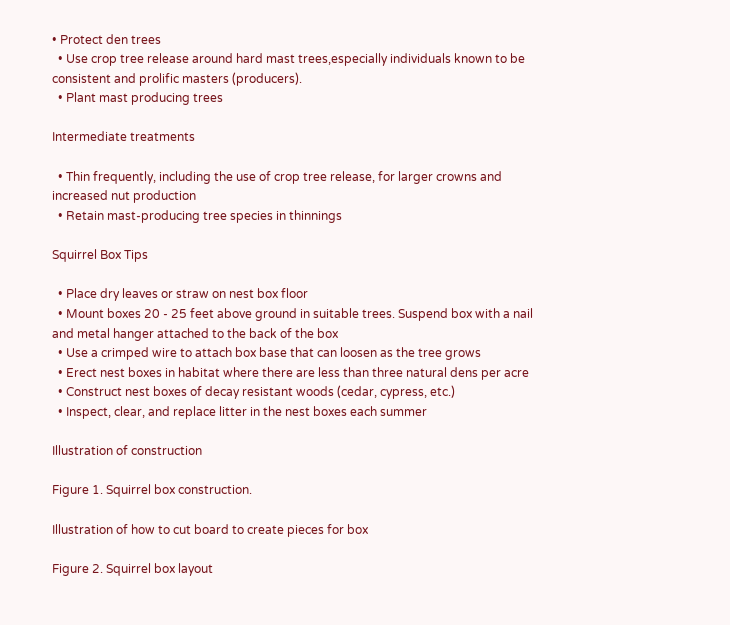• Protect den trees
  • Use crop tree release around hard mast trees,especially individuals known to be consistent and prolific masters (producers).
  • Plant mast producing trees

Intermediate treatments

  • Thin frequently, including the use of crop tree release, for larger crowns and increased nut production
  • Retain mast-producing tree species in thinnings

Squirrel Box Tips

  • Place dry leaves or straw on nest box floor
  • Mount boxes 20 - 25 feet above ground in suitable trees. Suspend box with a nail and metal hanger attached to the back of the box
  • Use a crimped wire to attach box base that can loosen as the tree grows
  • Erect nest boxes in habitat where there are less than three natural dens per acre
  • Construct nest boxes of decay resistant woods (cedar, cypress, etc.)
  • Inspect, clear, and replace litter in the nest boxes each summer

Illustration of construction

Figure 1. Squirrel box construction.

Illustration of how to cut board to create pieces for box

Figure 2. Squirrel box layout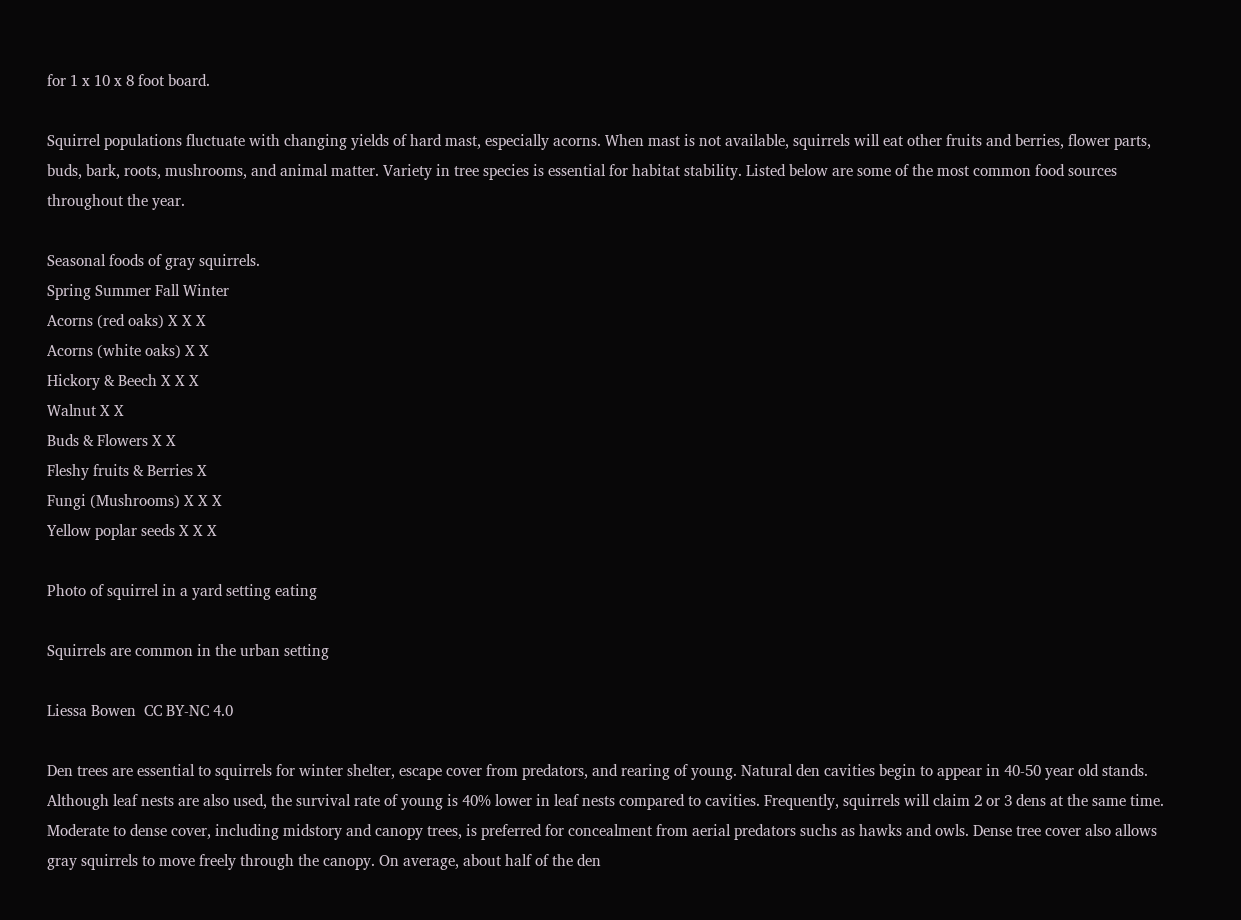for 1 x 10 x 8 foot board.

Squirrel populations fluctuate with changing yields of hard mast, especially acorns. When mast is not available, squirrels will eat other fruits and berries, flower parts, buds, bark, roots, mushrooms, and animal matter. Variety in tree species is essential for habitat stability. Listed below are some of the most common food sources throughout the year.

Seasonal foods of gray squirrels.
Spring Summer Fall Winter
Acorns (red oaks) X X X
Acorns (white oaks) X X
Hickory & Beech X X X
Walnut X X
Buds & Flowers X X
Fleshy fruits & Berries X
Fungi (Mushrooms) X X X
Yellow poplar seeds X X X

Photo of squirrel in a yard setting eating

Squirrels are common in the urban setting

Liessa Bowen  CC BY-NC 4.0

Den trees are essential to squirrels for winter shelter, escape cover from predators, and rearing of young. Natural den cavities begin to appear in 40-50 year old stands. Although leaf nests are also used, the survival rate of young is 40% lower in leaf nests compared to cavities. Frequently, squirrels will claim 2 or 3 dens at the same time. Moderate to dense cover, including midstory and canopy trees, is preferred for concealment from aerial predators suchs as hawks and owls. Dense tree cover also allows gray squirrels to move freely through the canopy. On average, about half of the den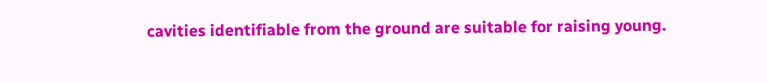cavities identifiable from the ground are suitable for raising young.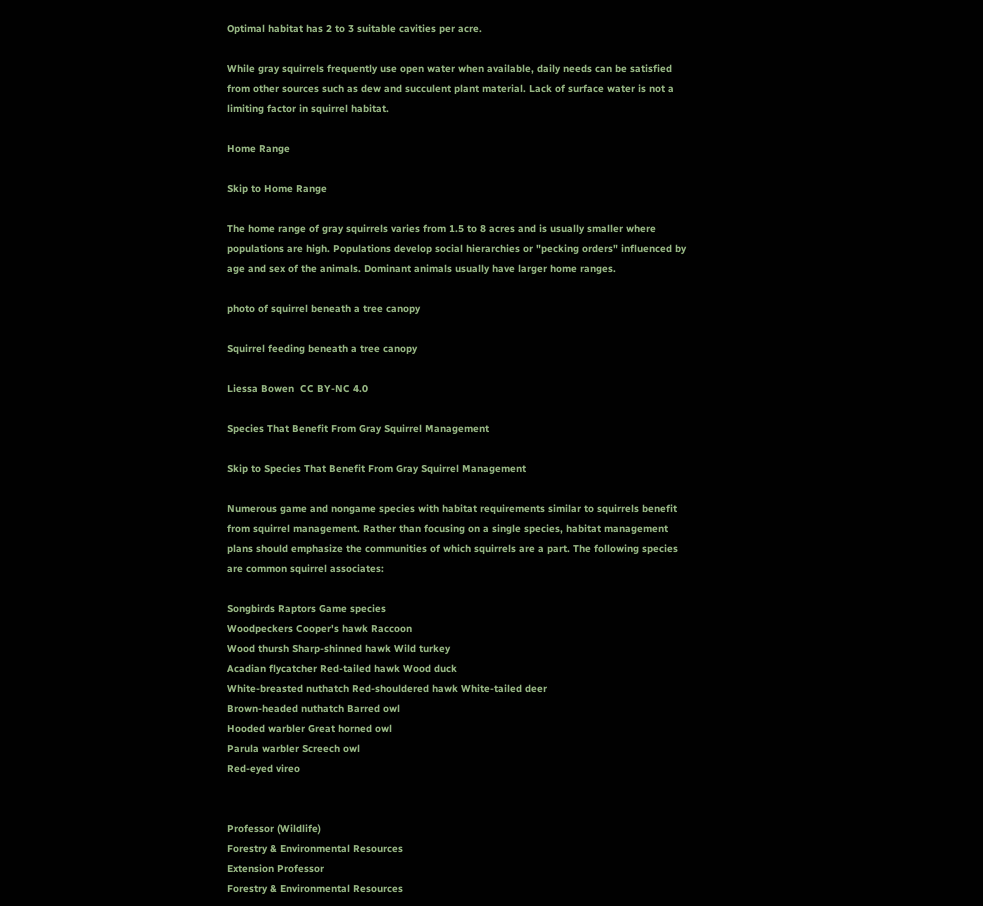Optimal habitat has 2 to 3 suitable cavities per acre.

While gray squirrels frequently use open water when available, daily needs can be satisfied from other sources such as dew and succulent plant material. Lack of surface water is not a limiting factor in squirrel habitat.

Home Range

Skip to Home Range

The home range of gray squirrels varies from 1.5 to 8 acres and is usually smaller where populations are high. Populations develop social hierarchies or "pecking orders" influenced by age and sex of the animals. Dominant animals usually have larger home ranges.

photo of squirrel beneath a tree canopy

Squirrel feeding beneath a tree canopy

Liessa Bowen  CC BY-NC 4.0

Species That Benefit From Gray Squirrel Management

Skip to Species That Benefit From Gray Squirrel Management

Numerous game and nongame species with habitat requirements similar to squirrels benefit from squirrel management. Rather than focusing on a single species, habitat management plans should emphasize the communities of which squirrels are a part. The following species are common squirrel associates:

Songbirds Raptors Game species
Woodpeckers Cooper's hawk Raccoon
Wood thursh Sharp-shinned hawk Wild turkey
Acadian flycatcher Red-tailed hawk Wood duck
White-breasted nuthatch Red-shouldered hawk White-tailed deer
Brown-headed nuthatch Barred owl
Hooded warbler Great horned owl
Parula warbler Screech owl
Red-eyed vireo


Professor (Wildlife)
Forestry & Environmental Resources
Extension Professor
Forestry & Environmental Resources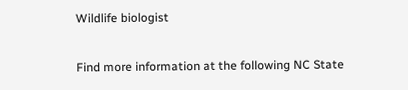Wildlife biologist

Find more information at the following NC State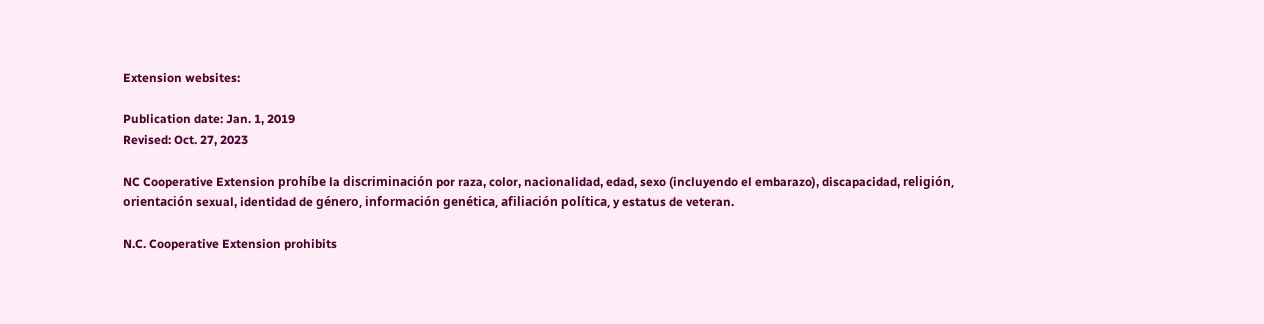Extension websites:

Publication date: Jan. 1, 2019
Revised: Oct. 27, 2023

NC Cooperative Extension prohíbe la discriminación por raza, color, nacionalidad, edad, sexo (incluyendo el embarazo), discapacidad, religión, orientación sexual, identidad de género, información genética, afiliación política, y estatus de veteran.

N.C. Cooperative Extension prohibits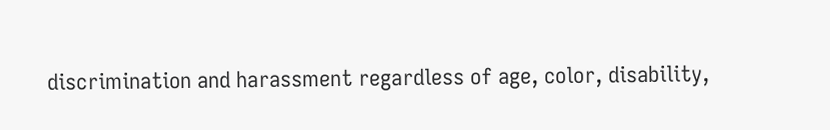discrimination and harassment regardless of age, color, disability,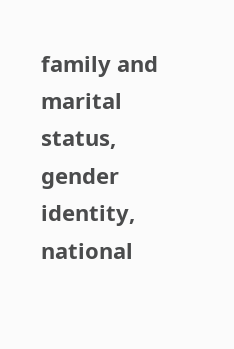family and marital status, gender identity, national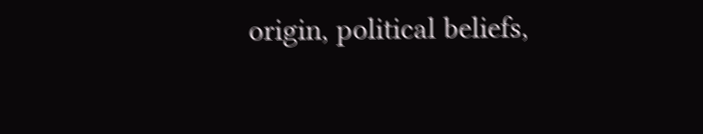origin, political beliefs,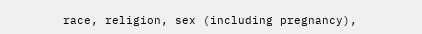race, religion, sex (including pregnancy),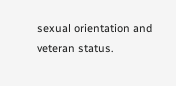sexual orientation and veteran status.